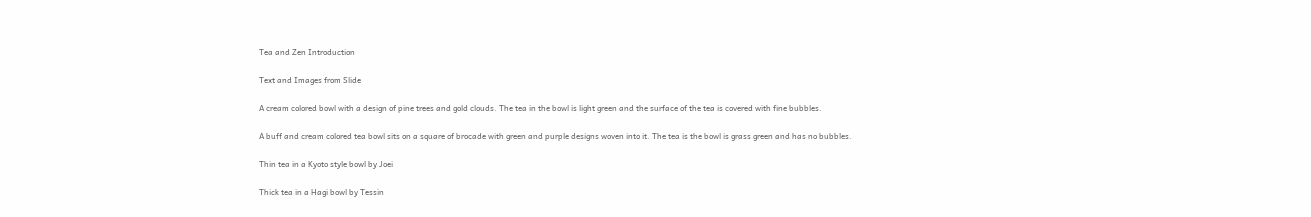Tea and Zen Introduction

Text and Images from Slide

A cream colored bowl with a design of pine trees and gold clouds. The tea in the bowl is light green and the surface of the tea is covered with fine bubbles.

A buff and cream colored tea bowl sits on a square of brocade with green and purple designs woven into it. The tea is the bowl is grass green and has no bubbles.

Thin tea in a Kyoto style bowl by Joei

Thick tea in a Hagi bowl by Tessin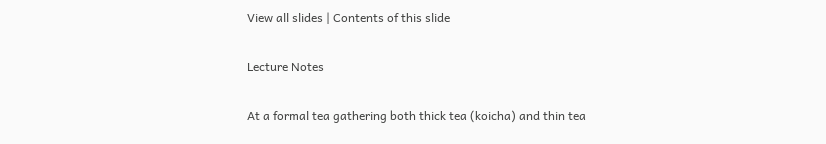View all slides | Contents of this slide

Lecture Notes

At a formal tea gathering both thick tea (koicha) and thin tea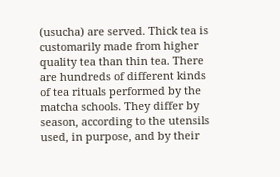(usucha) are served. Thick tea is customarily made from higher quality tea than thin tea. There are hundreds of different kinds of tea rituals performed by the matcha schools. They differ by season, according to the utensils used, in purpose, and by their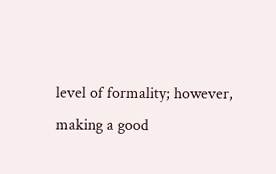level of formality; however, making a good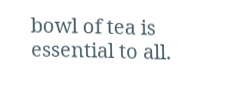bowl of tea is essential to all.